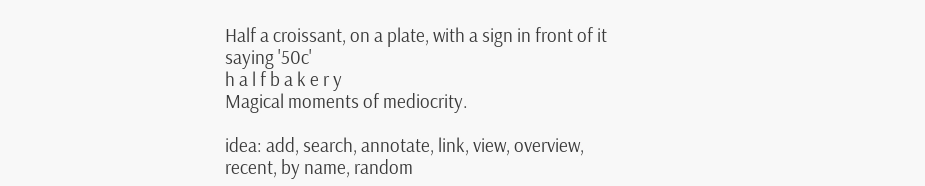Half a croissant, on a plate, with a sign in front of it saying '50c'
h a l f b a k e r y
Magical moments of mediocrity.

idea: add, search, annotate, link, view, overview, recent, by name, random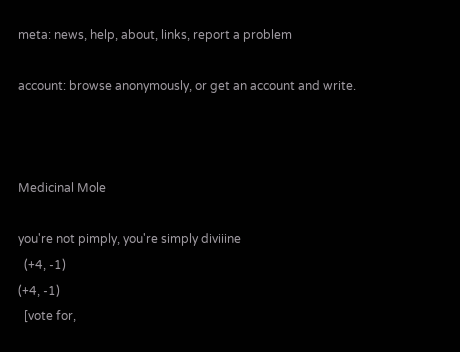meta: news, help, about, links, report a problem

account: browse anonymously, or get an account and write.



Medicinal Mole

you're not pimply, you're simply diviiine
  (+4, -1)
(+4, -1)
  [vote for,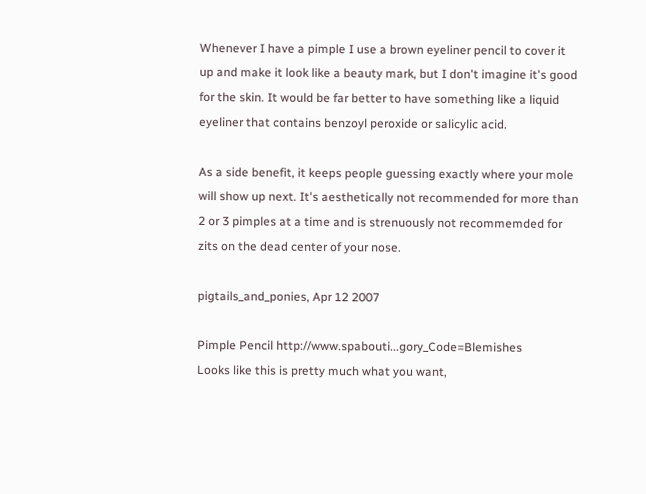Whenever I have a pimple I use a brown eyeliner pencil to cover it up and make it look like a beauty mark, but I don't imagine it's good for the skin. It would be far better to have something like a liquid eyeliner that contains benzoyl peroxide or salicylic acid.

As a side benefit, it keeps people guessing exactly where your mole will show up next. It's aesthetically not recommended for more than 2 or 3 pimples at a time and is strenuously not recommemded for zits on the dead center of your nose.

pigtails_and_ponies, Apr 12 2007

Pimple Pencil http://www.spabouti...gory_Code=Blemishes
Looks like this is pretty much what you want,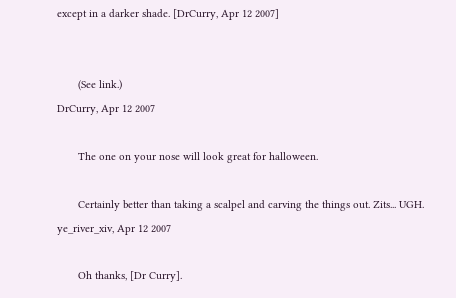except in a darker shade. [DrCurry, Apr 12 2007]


       (See link.)
DrCurry, Apr 12 2007

       The one on your nose will look great for halloween.

       Certainly better than taking a scalpel and carving the things out. Zits... UGH.
ye_river_xiv, Apr 12 2007

       Oh thanks, [Dr Curry].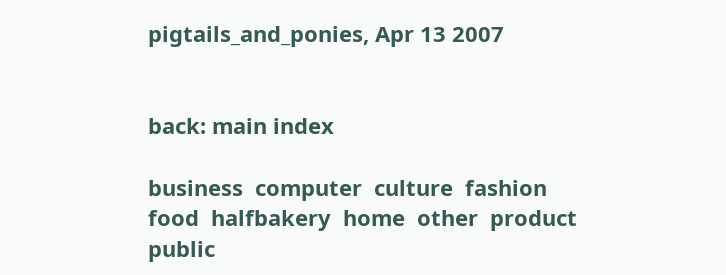pigtails_and_ponies, Apr 13 2007


back: main index

business  computer  culture  fashion  food  halfbakery  home  other  product  public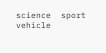science  sport  vehicle